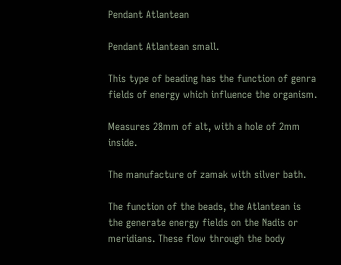Pendant Atlantean

Pendant Atlantean small.

This type of beading has the function of genra fields of energy which influence the organism.

Measures 28mm of alt, with a hole of 2mm inside.

The manufacture of zamak with silver bath.

The function of the beads, the Atlantean is the generate energy fields on the Nadis or meridians. These flow through the body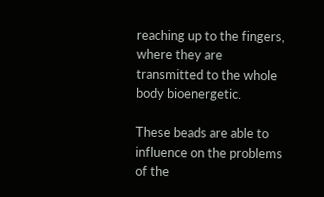reaching up to the fingers, where they are transmitted to the whole body bioenergetic.

These beads are able to influence on the problems of the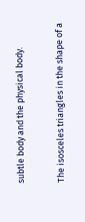subtle body and the physical body.

The isosceles triangles in the shape of a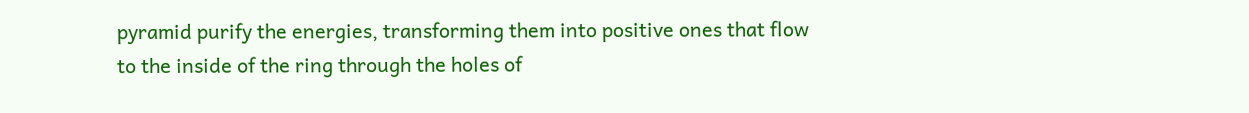pyramid purify the energies, transforming them into positive ones that flow to the inside of the ring through the holes of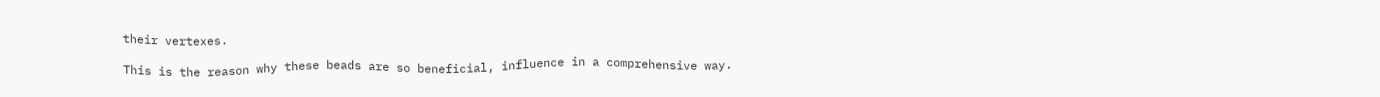their vertexes.

This is the reason why these beads are so beneficial, influence in a comprehensive way.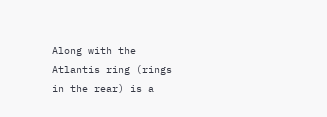Along with the Atlantis ring (rings in the rear) is a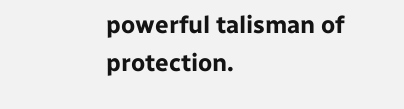powerful talisman of protection.